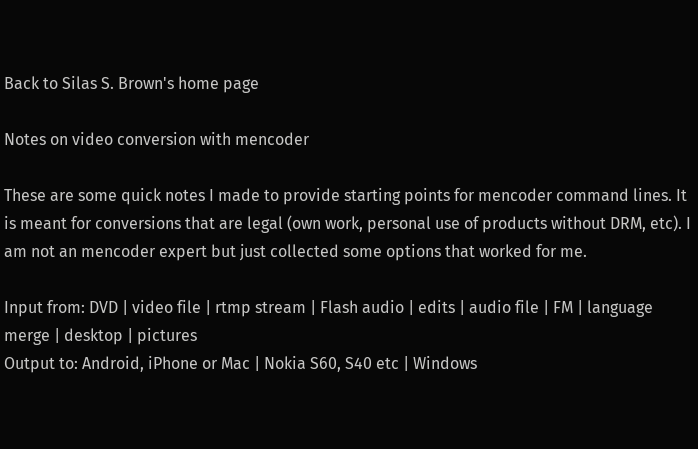Back to Silas S. Brown's home page

Notes on video conversion with mencoder

These are some quick notes I made to provide starting points for mencoder command lines. It is meant for conversions that are legal (own work, personal use of products without DRM, etc). I am not an mencoder expert but just collected some options that worked for me.

Input from: DVD | video file | rtmp stream | Flash audio | edits | audio file | FM | language merge | desktop | pictures
Output to: Android, iPhone or Mac | Nokia S60, S40 etc | Windows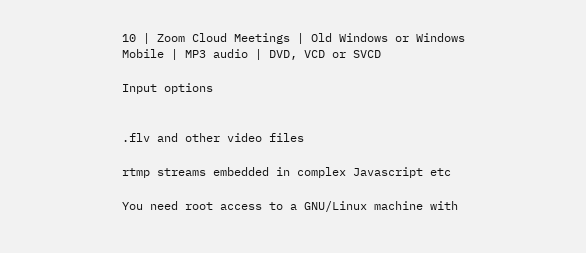10 | Zoom Cloud Meetings | Old Windows or Windows Mobile | MP3 audio | DVD, VCD or SVCD

Input options


.flv and other video files

rtmp streams embedded in complex Javascript etc

You need root access to a GNU/Linux machine with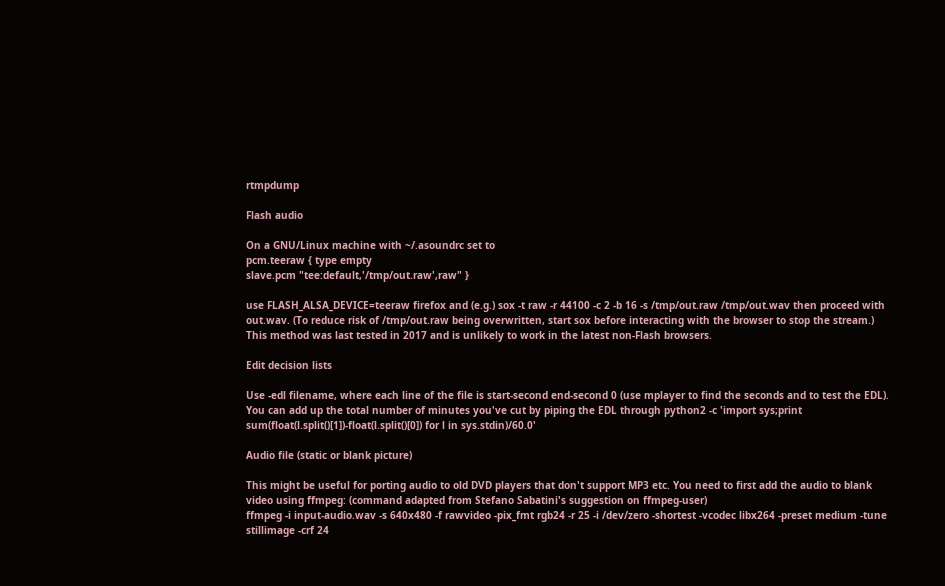rtmpdump

Flash audio

On a GNU/Linux machine with ~/.asoundrc set to
pcm.teeraw { type empty
slave.pcm "tee:default,'/tmp/out.raw',raw" }

use FLASH_ALSA_DEVICE=teeraw firefox and (e.g.) sox -t raw -r 44100 -c 2 -b 16 -s /tmp/out.raw /tmp/out.wav then proceed with out.wav. (To reduce risk of /tmp/out.raw being overwritten, start sox before interacting with the browser to stop the stream.) This method was last tested in 2017 and is unlikely to work in the latest non-Flash browsers.

Edit decision lists

Use -edl filename, where each line of the file is start-second end-second 0 (use mplayer to find the seconds and to test the EDL). You can add up the total number of minutes you've cut by piping the EDL through python2 -c 'import sys;print sum(float(l.split()[1])-float(l.split()[0]) for l in sys.stdin)/60.0'

Audio file (static or blank picture)

This might be useful for porting audio to old DVD players that don't support MP3 etc. You need to first add the audio to blank video using ffmpeg: (command adapted from Stefano Sabatini's suggestion on ffmpeg-user)
ffmpeg -i input-audio.wav -s 640x480 -f rawvideo -pix_fmt rgb24 -r 25 -i /dev/zero -shortest -vcodec libx264 -preset medium -tune stillimage -crf 24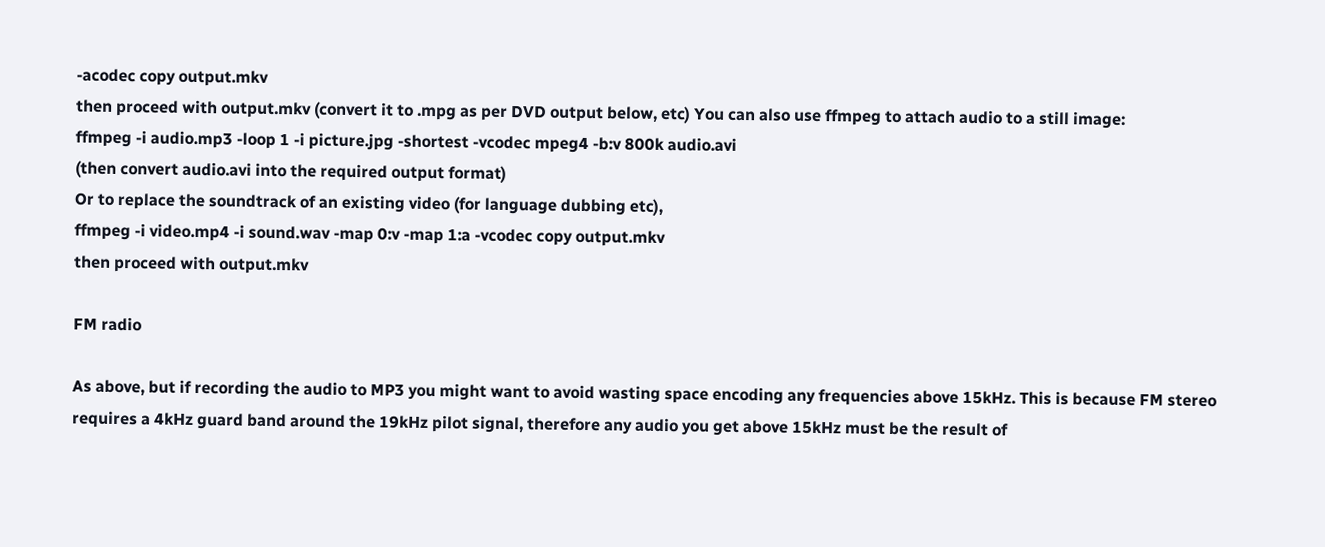-acodec copy output.mkv
then proceed with output.mkv (convert it to .mpg as per DVD output below, etc) You can also use ffmpeg to attach audio to a still image:
ffmpeg -i audio.mp3 -loop 1 -i picture.jpg -shortest -vcodec mpeg4 -b:v 800k audio.avi
(then convert audio.avi into the required output format)
Or to replace the soundtrack of an existing video (for language dubbing etc),
ffmpeg -i video.mp4 -i sound.wav -map 0:v -map 1:a -vcodec copy output.mkv
then proceed with output.mkv

FM radio

As above, but if recording the audio to MP3 you might want to avoid wasting space encoding any frequencies above 15kHz. This is because FM stereo requires a 4kHz guard band around the 19kHz pilot signal, therefore any audio you get above 15kHz must be the result of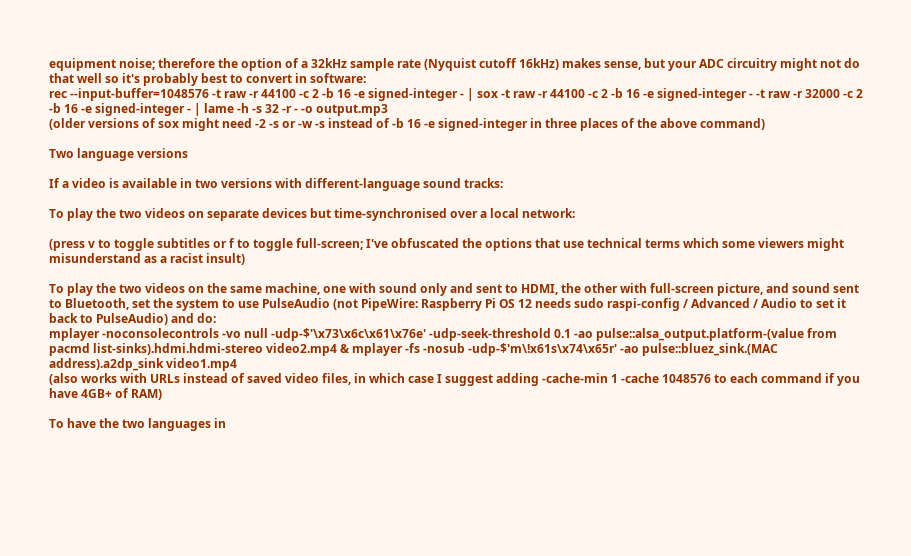equipment noise; therefore the option of a 32kHz sample rate (Nyquist cutoff 16kHz) makes sense, but your ADC circuitry might not do that well so it's probably best to convert in software:
rec --input-buffer=1048576 -t raw -r 44100 -c 2 -b 16 -e signed-integer - | sox -t raw -r 44100 -c 2 -b 16 -e signed-integer - -t raw -r 32000 -c 2 -b 16 -e signed-integer - | lame -h -s 32 -r - -o output.mp3
(older versions of sox might need -2 -s or -w -s instead of -b 16 -e signed-integer in three places of the above command)

Two language versions

If a video is available in two versions with different-language sound tracks:

To play the two videos on separate devices but time-synchronised over a local network:

(press v to toggle subtitles or f to toggle full-screen; I've obfuscated the options that use technical terms which some viewers might misunderstand as a racist insult)

To play the two videos on the same machine, one with sound only and sent to HDMI, the other with full-screen picture, and sound sent to Bluetooth, set the system to use PulseAudio (not PipeWire: Raspberry Pi OS 12 needs sudo raspi-config / Advanced / Audio to set it back to PulseAudio) and do:
mplayer -noconsolecontrols -vo null -udp-$'\x73\x6c\x61\x76e' -udp-seek-threshold 0.1 -ao pulse::alsa_output.platform-(value from pacmd list-sinks).hdmi.hdmi-stereo video2.mp4 & mplayer -fs -nosub -udp-$'m\!x61s\x74\x65r' -ao pulse::bluez_sink.(MAC address).a2dp_sink video1.mp4
(also works with URLs instead of saved video files, in which case I suggest adding -cache-min 1 -cache 1048576 to each command if you have 4GB+ of RAM)

To have the two languages in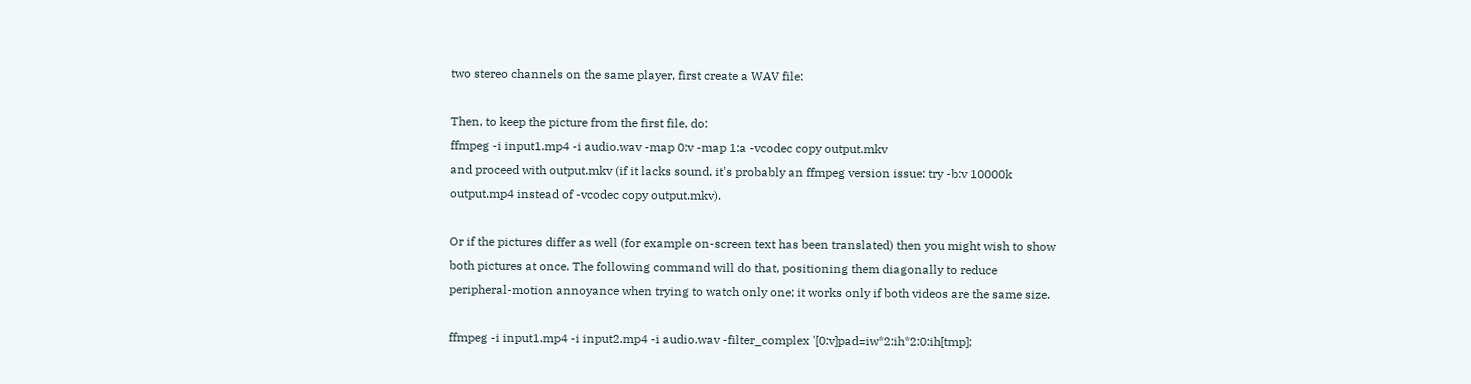two stereo channels on the same player, first create a WAV file:

Then, to keep the picture from the first file, do:
ffmpeg -i input1.mp4 -i audio.wav -map 0:v -map 1:a -vcodec copy output.mkv
and proceed with output.mkv (if it lacks sound, it's probably an ffmpeg version issue: try -b:v 10000k output.mp4 instead of -vcodec copy output.mkv).

Or if the pictures differ as well (for example on-screen text has been translated) then you might wish to show both pictures at once. The following command will do that, positioning them diagonally to reduce peripheral-motion annoyance when trying to watch only one; it works only if both videos are the same size.

ffmpeg -i input1.mp4 -i input2.mp4 -i audio.wav -filter_complex '[0:v]pad=iw*2:ih*2:0:ih[tmp];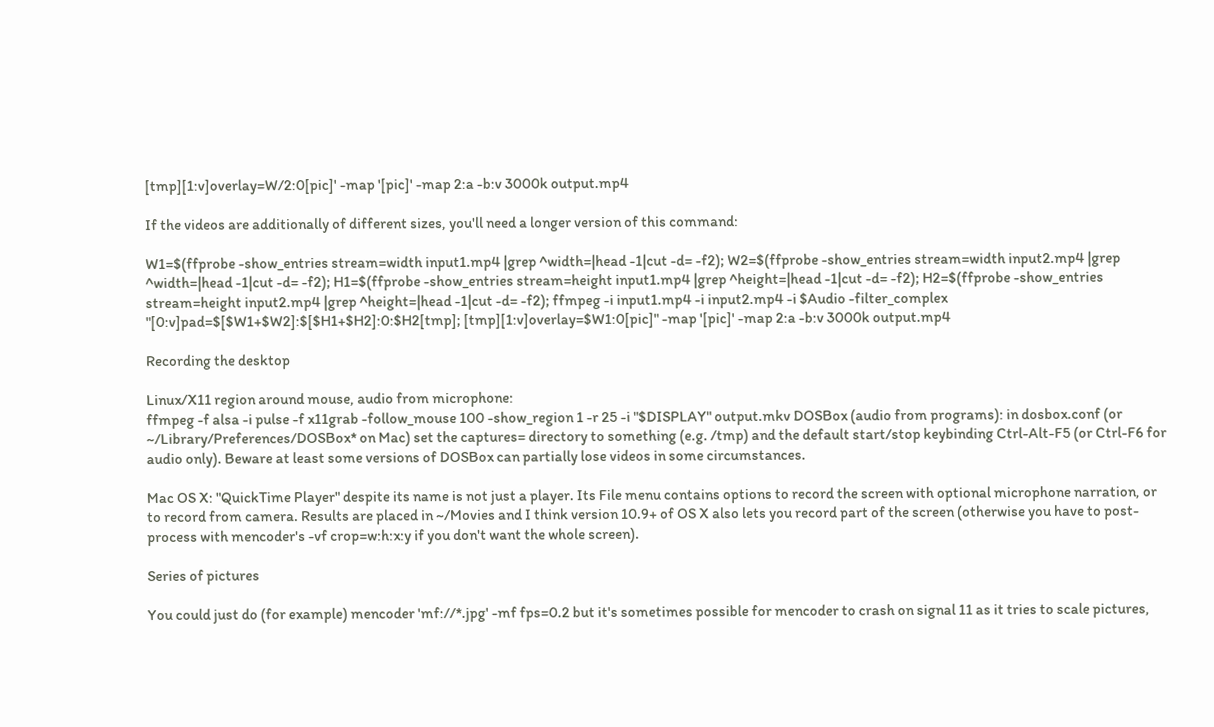[tmp][1:v]overlay=W/2:0[pic]' -map '[pic]' -map 2:a -b:v 3000k output.mp4

If the videos are additionally of different sizes, you'll need a longer version of this command:

W1=$(ffprobe -show_entries stream=width input1.mp4 |grep ^width=|head -1|cut -d= -f2); W2=$(ffprobe -show_entries stream=width input2.mp4 |grep ^width=|head -1|cut -d= -f2); H1=$(ffprobe -show_entries stream=height input1.mp4 |grep ^height=|head -1|cut -d= -f2); H2=$(ffprobe -show_entries stream=height input2.mp4 |grep ^height=|head -1|cut -d= -f2); ffmpeg -i input1.mp4 -i input2.mp4 -i $Audio -filter_complex "[0:v]pad=$[$W1+$W2]:$[$H1+$H2]:0:$H2[tmp]; [tmp][1:v]overlay=$W1:0[pic]" -map '[pic]' -map 2:a -b:v 3000k output.mp4

Recording the desktop

Linux/X11 region around mouse, audio from microphone:
ffmpeg -f alsa -i pulse -f x11grab -follow_mouse 100 -show_region 1 -r 25 -i "$DISPLAY" output.mkv DOSBox (audio from programs): in dosbox.conf (or ~/Library/Preferences/DOSBox* on Mac) set the captures= directory to something (e.g. /tmp) and the default start/stop keybinding Ctrl-Alt-F5 (or Ctrl-F6 for audio only). Beware at least some versions of DOSBox can partially lose videos in some circumstances.

Mac OS X: "QuickTime Player" despite its name is not just a player. Its File menu contains options to record the screen with optional microphone narration, or to record from camera. Results are placed in ~/Movies and I think version 10.9+ of OS X also lets you record part of the screen (otherwise you have to post-process with mencoder's -vf crop=w:h:x:y if you don't want the whole screen).

Series of pictures

You could just do (for example) mencoder 'mf://*.jpg' -mf fps=0.2 but it's sometimes possible for mencoder to crash on signal 11 as it tries to scale pictures,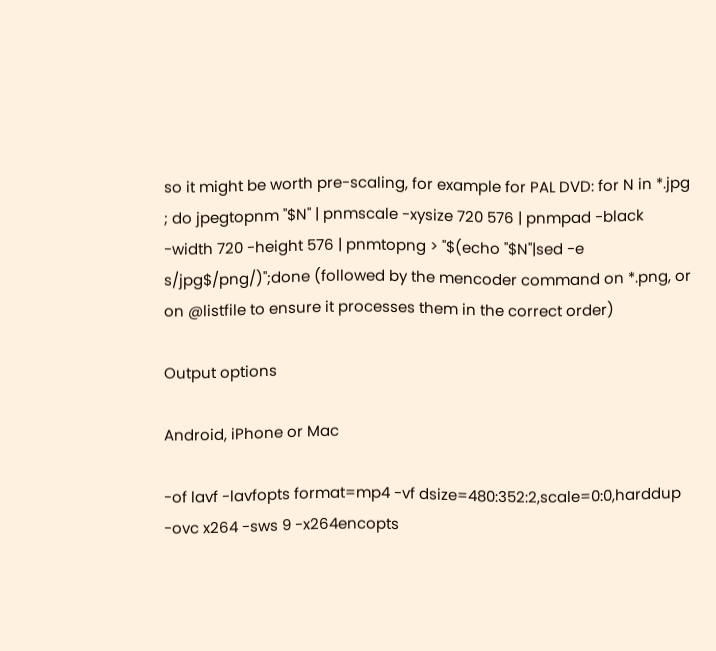so it might be worth pre-scaling, for example for PAL DVD: for N in *.jpg ; do jpegtopnm "$N" | pnmscale -xysize 720 576 | pnmpad -black -width 720 -height 576 | pnmtopng > "$(echo "$N"|sed -e s/jpg$/png/)";done (followed by the mencoder command on *.png, or on @listfile to ensure it processes them in the correct order)

Output options

Android, iPhone or Mac

-of lavf -lavfopts format=mp4 -vf dsize=480:352:2,scale=0:0,harddup -ovc x264 -sws 9 -x264encopts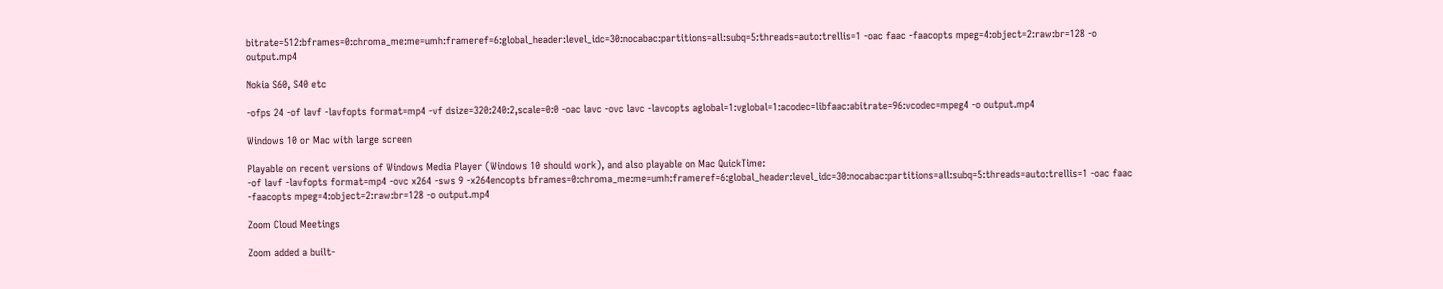bitrate=512:bframes=0:chroma_me:me=umh:frameref=6:global_header:level_idc=30:nocabac:partitions=all:subq=5:threads=auto:trellis=1 -oac faac -faacopts mpeg=4:object=2:raw:br=128 -o output.mp4

Nokia S60, S40 etc

-ofps 24 -of lavf -lavfopts format=mp4 -vf dsize=320:240:2,scale=0:0 -oac lavc -ovc lavc -lavcopts aglobal=1:vglobal=1:acodec=libfaac:abitrate=96:vcodec=mpeg4 -o output.mp4

Windows 10 or Mac with large screen

Playable on recent versions of Windows Media Player (Windows 10 should work), and also playable on Mac QuickTime:
-of lavf -lavfopts format=mp4 -ovc x264 -sws 9 -x264encopts bframes=0:chroma_me:me=umh:frameref=6:global_header:level_idc=30:nocabac:partitions=all:subq=5:threads=auto:trellis=1 -oac faac -faacopts mpeg=4:object=2:raw:br=128 -o output.mp4

Zoom Cloud Meetings

Zoom added a built-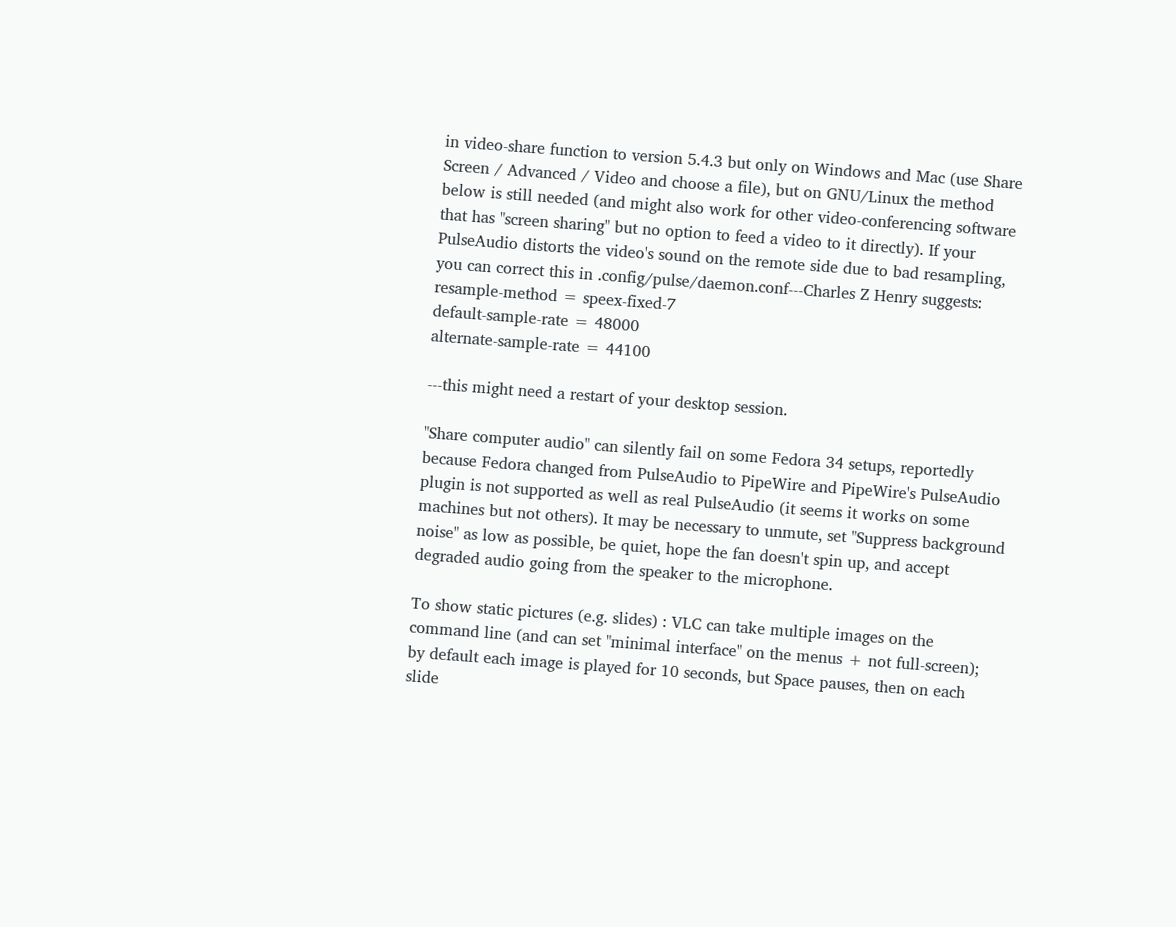in video-share function to version 5.4.3 but only on Windows and Mac (use Share Screen / Advanced / Video and choose a file), but on GNU/Linux the method below is still needed (and might also work for other video-conferencing software that has "screen sharing" but no option to feed a video to it directly). If your PulseAudio distorts the video's sound on the remote side due to bad resampling, you can correct this in .config/pulse/daemon.conf---Charles Z Henry suggests:
resample-method = speex-fixed-7
default-sample-rate = 48000
alternate-sample-rate = 44100

---this might need a restart of your desktop session.

"Share computer audio" can silently fail on some Fedora 34 setups, reportedly because Fedora changed from PulseAudio to PipeWire and PipeWire's PulseAudio plugin is not supported as well as real PulseAudio (it seems it works on some machines but not others). It may be necessary to unmute, set "Suppress background noise" as low as possible, be quiet, hope the fan doesn't spin up, and accept degraded audio going from the speaker to the microphone.

To show static pictures (e.g. slides) : VLC can take multiple images on the command line (and can set "minimal interface" on the menus + not full-screen); by default each image is played for 10 seconds, but Space pauses, then on each slide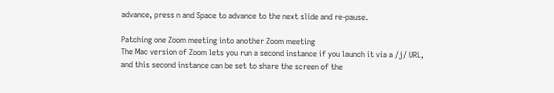advance, press n and Space to advance to the next slide and re-pause.

Patching one Zoom meeting into another Zoom meeting
The Mac version of Zoom lets you run a second instance if you launch it via a /j/ URL, and this second instance can be set to share the screen of the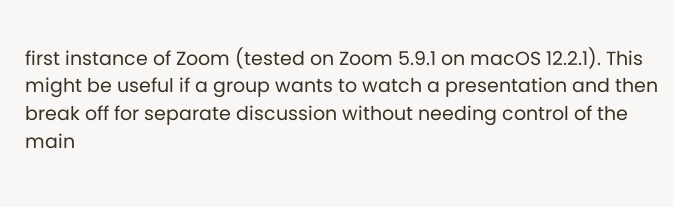first instance of Zoom (tested on Zoom 5.9.1 on macOS 12.2.1). This might be useful if a group wants to watch a presentation and then break off for separate discussion without needing control of the main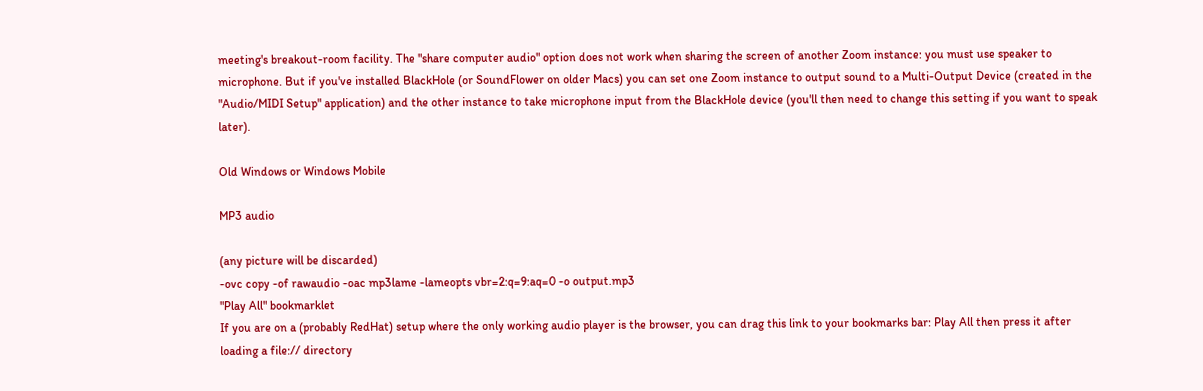meeting's breakout-room facility. The "share computer audio" option does not work when sharing the screen of another Zoom instance: you must use speaker to microphone. But if you've installed BlackHole (or SoundFlower on older Macs) you can set one Zoom instance to output sound to a Multi-Output Device (created in the "Audio/MIDI Setup" application) and the other instance to take microphone input from the BlackHole device (you'll then need to change this setting if you want to speak later).

Old Windows or Windows Mobile

MP3 audio

(any picture will be discarded)
-ovc copy -of rawaudio -oac mp3lame -lameopts vbr=2:q=9:aq=0 -o output.mp3
"Play All" bookmarklet
If you are on a (probably RedHat) setup where the only working audio player is the browser, you can drag this link to your bookmarks bar: Play All then press it after loading a file:// directory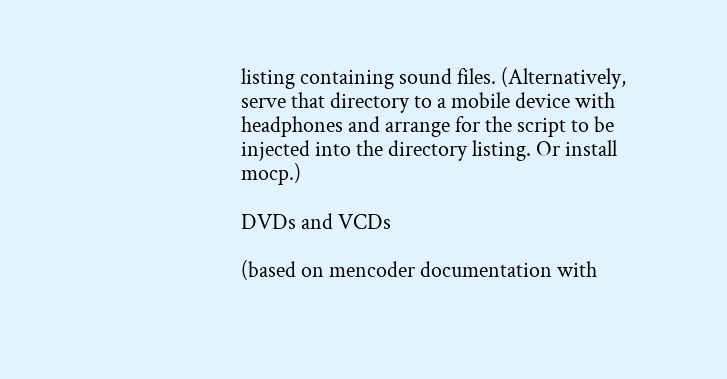listing containing sound files. (Alternatively, serve that directory to a mobile device with headphones and arrange for the script to be injected into the directory listing. Or install mocp.)

DVDs and VCDs

(based on mencoder documentation with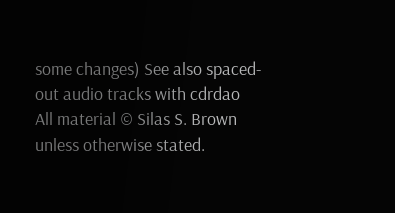some changes) See also spaced-out audio tracks with cdrdao
All material © Silas S. Brown unless otherwise stated.